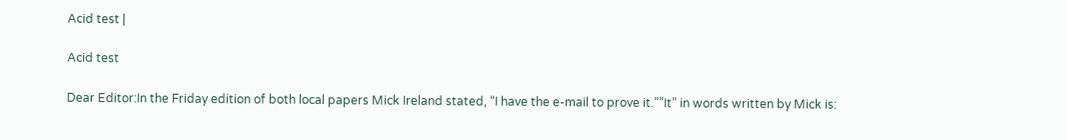Acid test |

Acid test

Dear Editor:In the Friday edition of both local papers Mick Ireland stated, “I have the e-mail to prove it.””It” in words written by Mick is: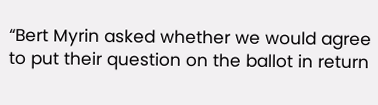“Bert Myrin asked whether we would agree to put their question on the ballot in return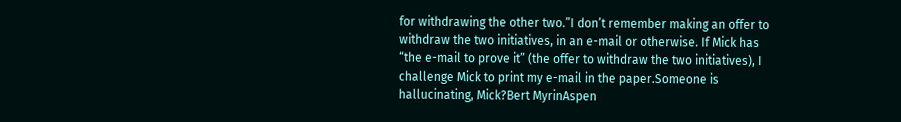for withdrawing the other two.”I don’t remember making an offer to withdraw the two initiatives, in an e-mail or otherwise. If Mick has “the e-mail to prove it” (the offer to withdraw the two initiatives), I challenge Mick to print my e-mail in the paper.Someone is hallucinating, Mick?Bert MyrinAspen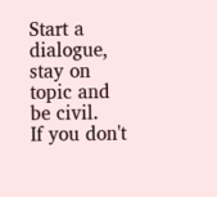Start a dialogue, stay on topic and be civil.
If you don't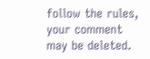follow the rules, your comment may be deleted.